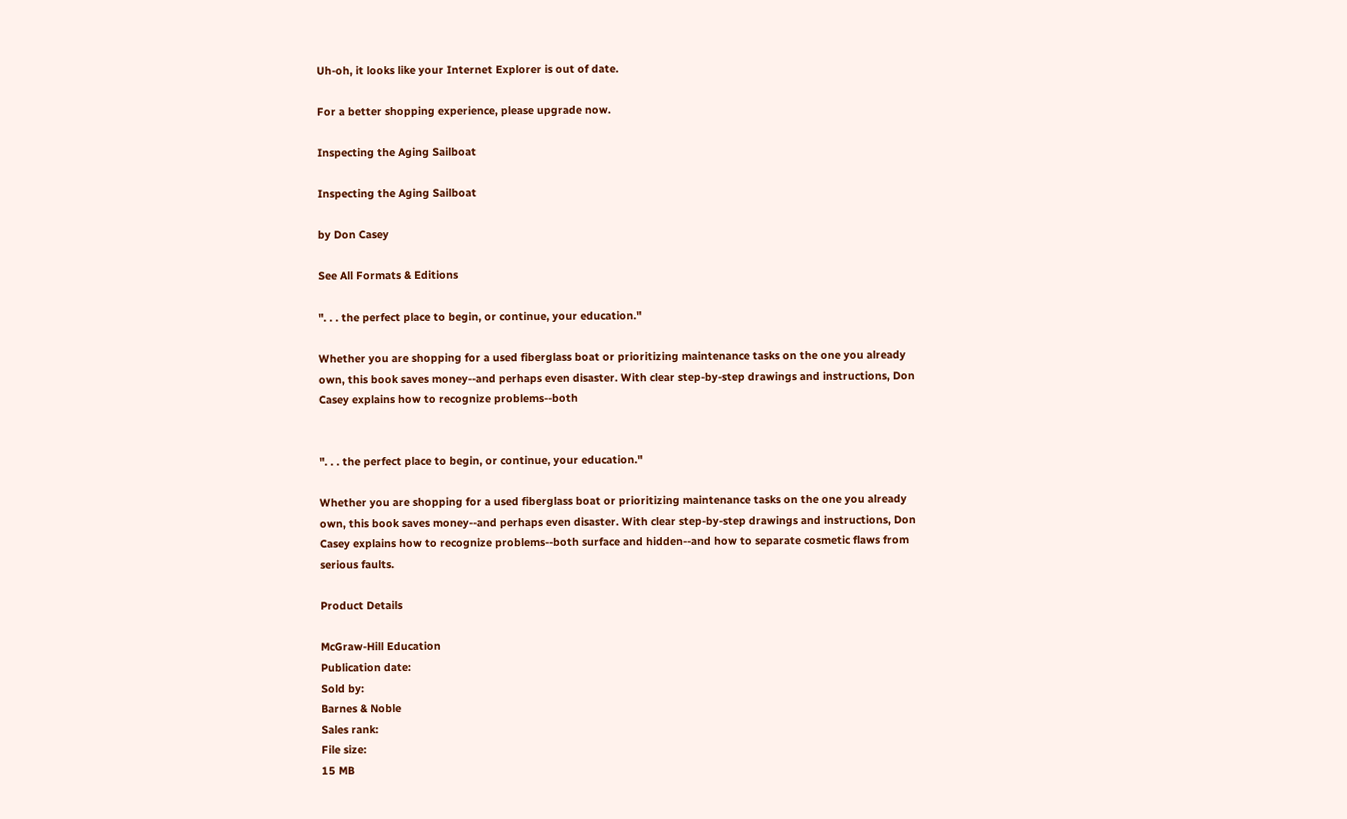Uh-oh, it looks like your Internet Explorer is out of date.

For a better shopping experience, please upgrade now.

Inspecting the Aging Sailboat

Inspecting the Aging Sailboat

by Don Casey

See All Formats & Editions

". . . the perfect place to begin, or continue, your education."

Whether you are shopping for a used fiberglass boat or prioritizing maintenance tasks on the one you already own, this book saves money--and perhaps even disaster. With clear step-by-step drawings and instructions, Don Casey explains how to recognize problems--both


". . . the perfect place to begin, or continue, your education."

Whether you are shopping for a used fiberglass boat or prioritizing maintenance tasks on the one you already own, this book saves money--and perhaps even disaster. With clear step-by-step drawings and instructions, Don Casey explains how to recognize problems--both surface and hidden--and how to separate cosmetic flaws from serious faults.

Product Details

McGraw-Hill Education
Publication date:
Sold by:
Barnes & Noble
Sales rank:
File size:
15 MB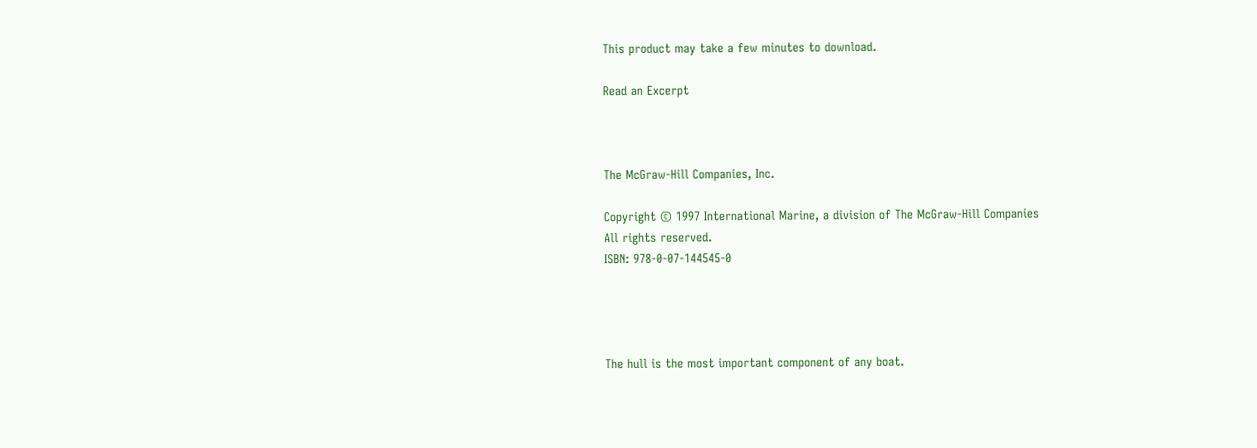This product may take a few minutes to download.

Read an Excerpt



The McGraw-Hill Companies, Inc.

Copyright © 1997 International Marine, a division of The McGraw-Hill Companies
All rights reserved.
ISBN: 978-0-07-144545-0




The hull is the most important component of any boat.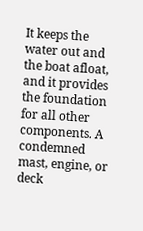It keeps the water out and the boat afloat, and it provides the foundation for all other components. A condemned mast, engine, or deck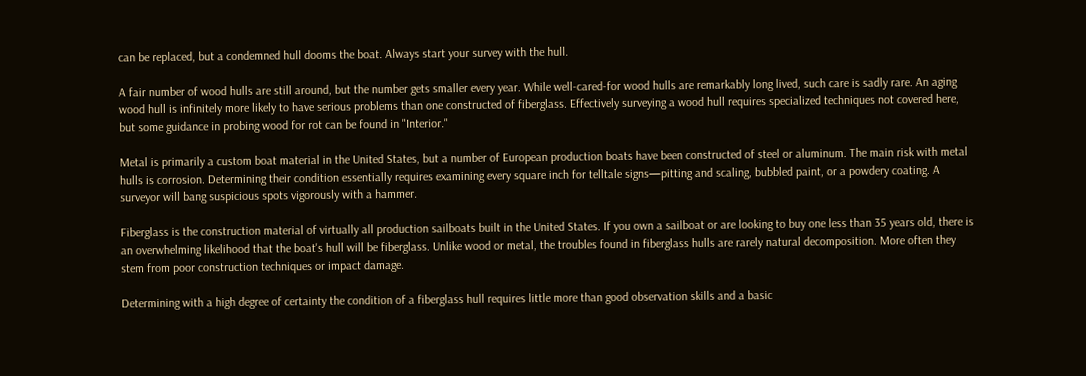can be replaced, but a condemned hull dooms the boat. Always start your survey with the hull.

A fair number of wood hulls are still around, but the number gets smaller every year. While well-cared-for wood hulls are remarkably long lived, such care is sadly rare. An aging wood hull is infinitely more likely to have serious problems than one constructed of fiberglass. Effectively surveying a wood hull requires specialized techniques not covered here, but some guidance in probing wood for rot can be found in "Interior."

Metal is primarily a custom boat material in the United States, but a number of European production boats have been constructed of steel or aluminum. The main risk with metal hulls is corrosion. Determining their condition essentially requires examining every square inch for telltale signs—pitting and scaling, bubbled paint, or a powdery coating. A surveyor will bang suspicious spots vigorously with a hammer.

Fiberglass is the construction material of virtually all production sailboats built in the United States. If you own a sailboat or are looking to buy one less than 35 years old, there is an overwhelming likelihood that the boat's hull will be fiberglass. Unlike wood or metal, the troubles found in fiberglass hulls are rarely natural decomposition. More often they stem from poor construction techniques or impact damage.

Determining with a high degree of certainty the condition of a fiberglass hull requires little more than good observation skills and a basic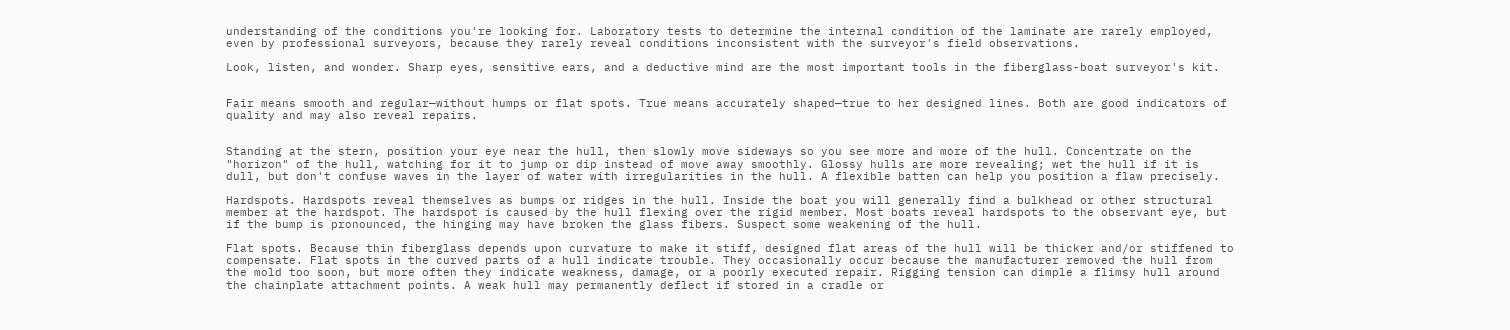understanding of the conditions you're looking for. Laboratory tests to determine the internal condition of the laminate are rarely employed, even by professional surveyors, because they rarely reveal conditions inconsistent with the surveyor's field observations.

Look, listen, and wonder. Sharp eyes, sensitive ears, and a deductive mind are the most important tools in the fiberglass-boat surveyor's kit.


Fair means smooth and regular—without humps or flat spots. True means accurately shaped—true to her designed lines. Both are good indicators of quality and may also reveal repairs.


Standing at the stern, position your eye near the hull, then slowly move sideways so you see more and more of the hull. Concentrate on the "horizon" of the hull, watching for it to jump or dip instead of move away smoothly. Glossy hulls are more revealing; wet the hull if it is dull, but don't confuse waves in the layer of water with irregularities in the hull. A flexible batten can help you position a flaw precisely.

Hardspots. Hardspots reveal themselves as bumps or ridges in the hull. Inside the boat you will generally find a bulkhead or other structural member at the hardspot. The hardspot is caused by the hull flexing over the rigid member. Most boats reveal hardspots to the observant eye, but if the bump is pronounced, the hinging may have broken the glass fibers. Suspect some weakening of the hull.

Flat spots. Because thin fiberglass depends upon curvature to make it stiff, designed flat areas of the hull will be thicker and/or stiffened to compensate. Flat spots in the curved parts of a hull indicate trouble. They occasionally occur because the manufacturer removed the hull from the mold too soon, but more often they indicate weakness, damage, or a poorly executed repair. Rigging tension can dimple a flimsy hull around the chainplate attachment points. A weak hull may permanently deflect if stored in a cradle or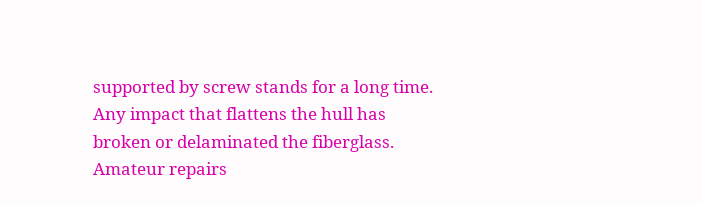supported by screw stands for a long time. Any impact that flattens the hull has broken or delaminated the fiberglass. Amateur repairs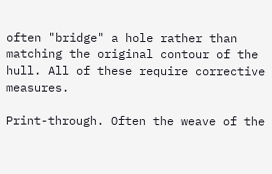often "bridge" a hole rather than matching the original contour of the hull. All of these require corrective measures.

Print-through. Often the weave of the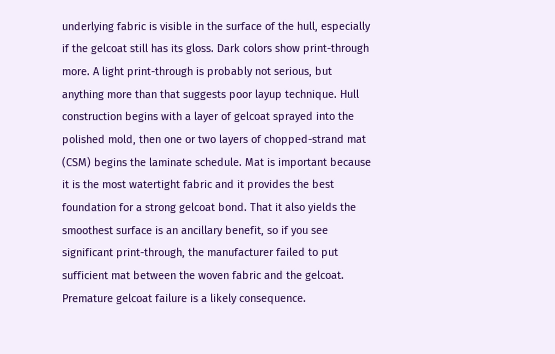underlying fabric is visible in the surface of the hull, especially if the gelcoat still has its gloss. Dark colors show print-through more. A light print-through is probably not serious, but anything more than that suggests poor layup technique. Hull construction begins with a layer of gelcoat sprayed into the polished mold, then one or two layers of chopped-strand mat (CSM) begins the laminate schedule. Mat is important because it is the most watertight fabric and it provides the best foundation for a strong gelcoat bond. That it also yields the smoothest surface is an ancillary benefit, so if you see significant print-through, the manufacturer failed to put sufficient mat between the woven fabric and the gelcoat. Premature gelcoat failure is a likely consequence.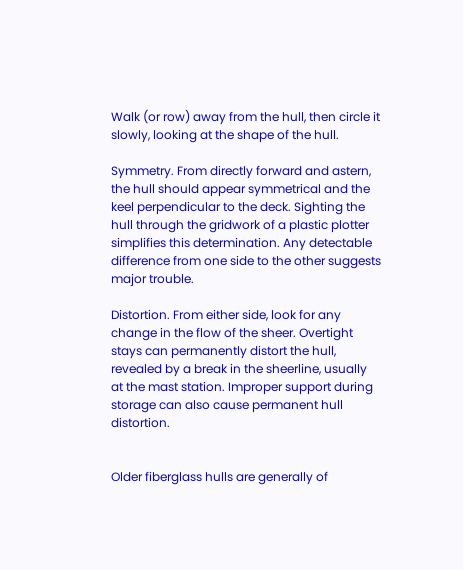Walk (or row) away from the hull, then circle it slowly, looking at the shape of the hull.

Symmetry. From directly forward and astern, the hull should appear symmetrical and the keel perpendicular to the deck. Sighting the hull through the gridwork of a plastic plotter simplifies this determination. Any detectable difference from one side to the other suggests major trouble.

Distortion. From either side, look for any change in the flow of the sheer. Overtight stays can permanently distort the hull, revealed by a break in the sheerline, usually at the mast station. Improper support during storage can also cause permanent hull distortion.


Older fiberglass hulls are generally of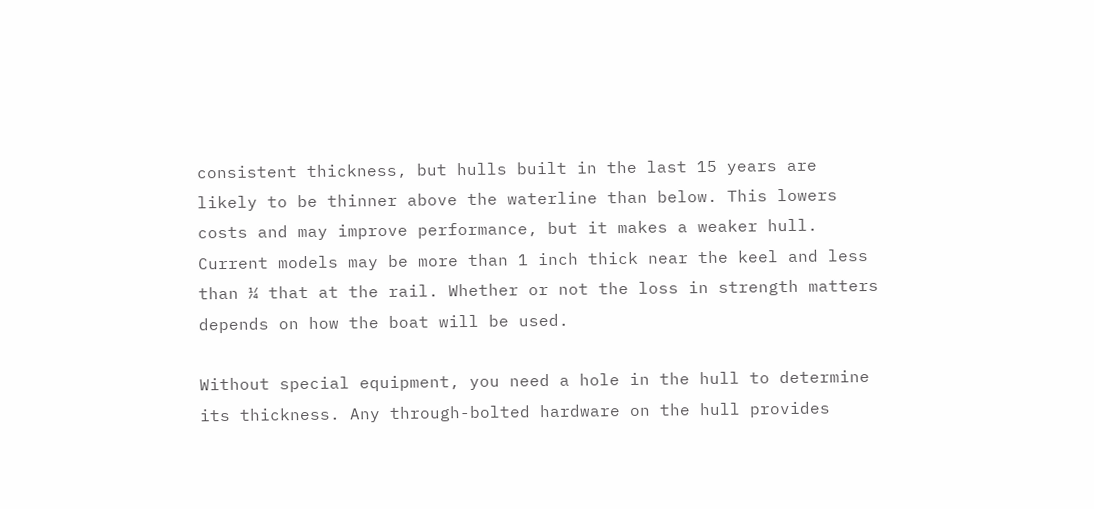consistent thickness, but hulls built in the last 15 years are likely to be thinner above the waterline than below. This lowers costs and may improve performance, but it makes a weaker hull. Current models may be more than 1 inch thick near the keel and less than ¼ that at the rail. Whether or not the loss in strength matters depends on how the boat will be used.

Without special equipment, you need a hole in the hull to determine its thickness. Any through-bolted hardware on the hull provides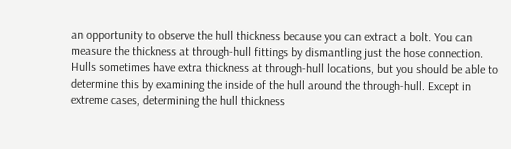an opportunity to observe the hull thickness because you can extract a bolt. You can measure the thickness at through-hull fittings by dismantling just the hose connection. Hulls sometimes have extra thickness at through-hull locations, but you should be able to determine this by examining the inside of the hull around the through-hull. Except in extreme cases, determining the hull thickness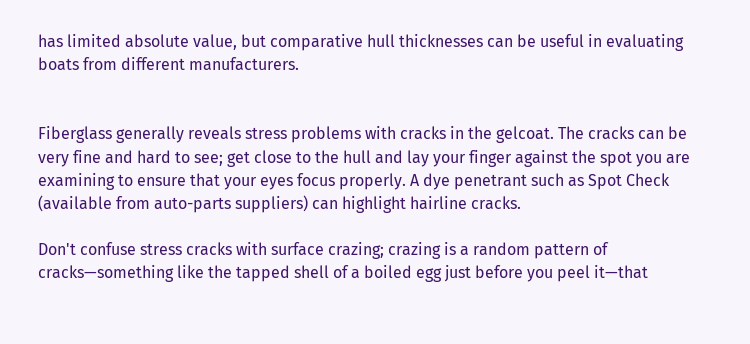has limited absolute value, but comparative hull thicknesses can be useful in evaluating boats from different manufacturers.


Fiberglass generally reveals stress problems with cracks in the gelcoat. The cracks can be very fine and hard to see; get close to the hull and lay your finger against the spot you are examining to ensure that your eyes focus properly. A dye penetrant such as Spot Check (available from auto-parts suppliers) can highlight hairline cracks.

Don't confuse stress cracks with surface crazing; crazing is a random pattern of cracks—something like the tapped shell of a boiled egg just before you peel it—that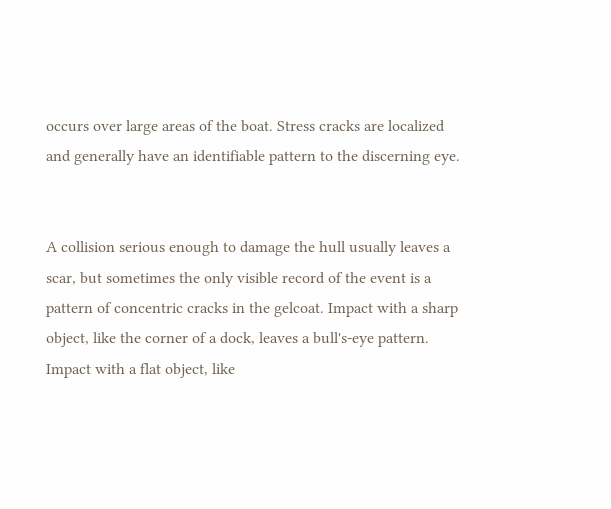occurs over large areas of the boat. Stress cracks are localized and generally have an identifiable pattern to the discerning eye.


A collision serious enough to damage the hull usually leaves a scar, but sometimes the only visible record of the event is a pattern of concentric cracks in the gelcoat. Impact with a sharp object, like the corner of a dock, leaves a bull's-eye pattern. Impact with a flat object, like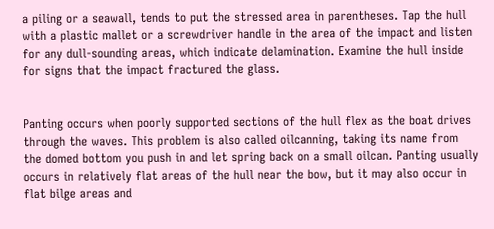a piling or a seawall, tends to put the stressed area in parentheses. Tap the hull with a plastic mallet or a screwdriver handle in the area of the impact and listen for any dull-sounding areas, which indicate delamination. Examine the hull inside for signs that the impact fractured the glass.


Panting occurs when poorly supported sections of the hull flex as the boat drives through the waves. This problem is also called oilcanning, taking its name from the domed bottom you push in and let spring back on a small oilcan. Panting usually occurs in relatively flat areas of the hull near the bow, but it may also occur in flat bilge areas and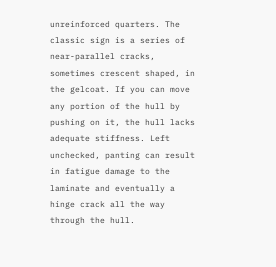unreinforced quarters. The classic sign is a series of near-parallel cracks, sometimes crescent shaped, in the gelcoat. If you can move any portion of the hull by pushing on it, the hull lacks adequate stiffness. Left unchecked, panting can result in fatigue damage to the laminate and eventually a hinge crack all the way through the hull.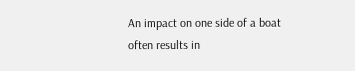An impact on one side of a boat often results in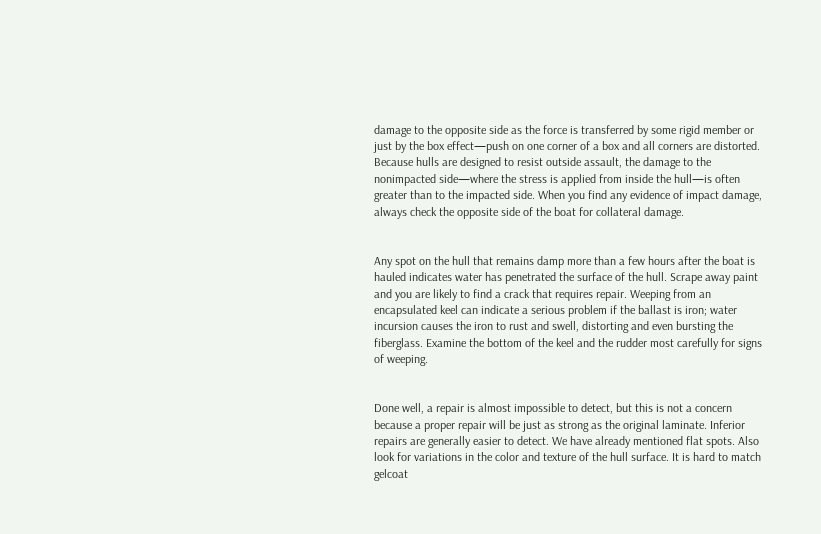damage to the opposite side as the force is transferred by some rigid member or just by the box effect—push on one corner of a box and all corners are distorted. Because hulls are designed to resist outside assault, the damage to the nonimpacted side—where the stress is applied from inside the hull—is often greater than to the impacted side. When you find any evidence of impact damage, always check the opposite side of the boat for collateral damage.


Any spot on the hull that remains damp more than a few hours after the boat is hauled indicates water has penetrated the surface of the hull. Scrape away paint and you are likely to find a crack that requires repair. Weeping from an encapsulated keel can indicate a serious problem if the ballast is iron; water incursion causes the iron to rust and swell, distorting and even bursting the fiberglass. Examine the bottom of the keel and the rudder most carefully for signs of weeping.


Done well, a repair is almost impossible to detect, but this is not a concern because a proper repair will be just as strong as the original laminate. Inferior repairs are generally easier to detect. We have already mentioned flat spots. Also look for variations in the color and texture of the hull surface. It is hard to match gelcoat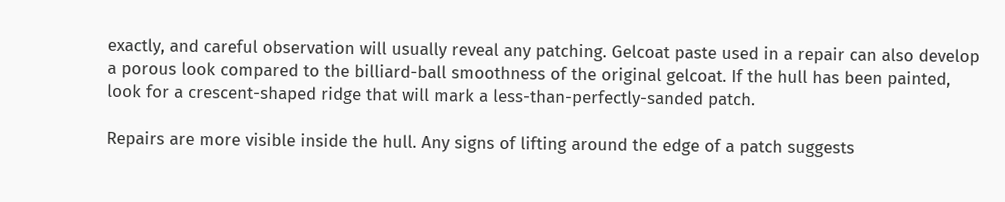exactly, and careful observation will usually reveal any patching. Gelcoat paste used in a repair can also develop a porous look compared to the billiard-ball smoothness of the original gelcoat. If the hull has been painted, look for a crescent-shaped ridge that will mark a less-than-perfectly-sanded patch.

Repairs are more visible inside the hull. Any signs of lifting around the edge of a patch suggests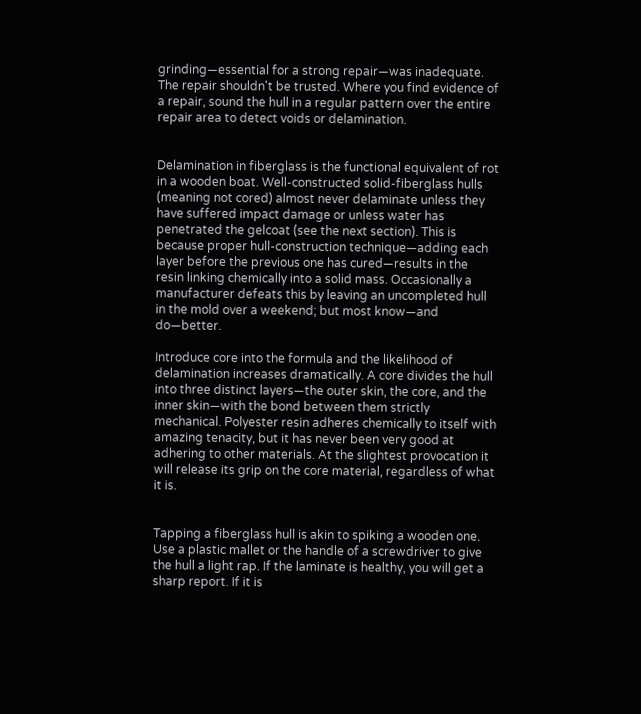grinding—essential for a strong repair—was inadequate. The repair shouldn't be trusted. Where you find evidence of a repair, sound the hull in a regular pattern over the entire repair area to detect voids or delamination.


Delamination in fiberglass is the functional equivalent of rot in a wooden boat. Well-constructed solid-fiberglass hulls (meaning not cored) almost never delaminate unless they have suffered impact damage or unless water has penetrated the gelcoat (see the next section). This is because proper hull-construction technique—adding each layer before the previous one has cured—results in the resin linking chemically into a solid mass. Occasionally a manufacturer defeats this by leaving an uncompleted hull in the mold over a weekend; but most know—and do—better.

Introduce core into the formula and the likelihood of delamination increases dramatically. A core divides the hull into three distinct layers—the outer skin, the core, and the inner skin—with the bond between them strictly mechanical. Polyester resin adheres chemically to itself with amazing tenacity, but it has never been very good at adhering to other materials. At the slightest provocation it will release its grip on the core material, regardless of what it is.


Tapping a fiberglass hull is akin to spiking a wooden one. Use a plastic mallet or the handle of a screwdriver to give the hull a light rap. If the laminate is healthy, you will get a sharp report. If it is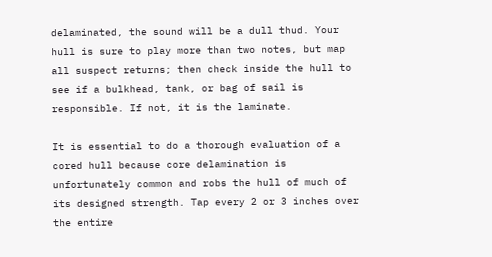delaminated, the sound will be a dull thud. Your hull is sure to play more than two notes, but map all suspect returns; then check inside the hull to see if a bulkhead, tank, or bag of sail is responsible. If not, it is the laminate.

It is essential to do a thorough evaluation of a cored hull because core delamination is unfortunately common and robs the hull of much of its designed strength. Tap every 2 or 3 inches over the entire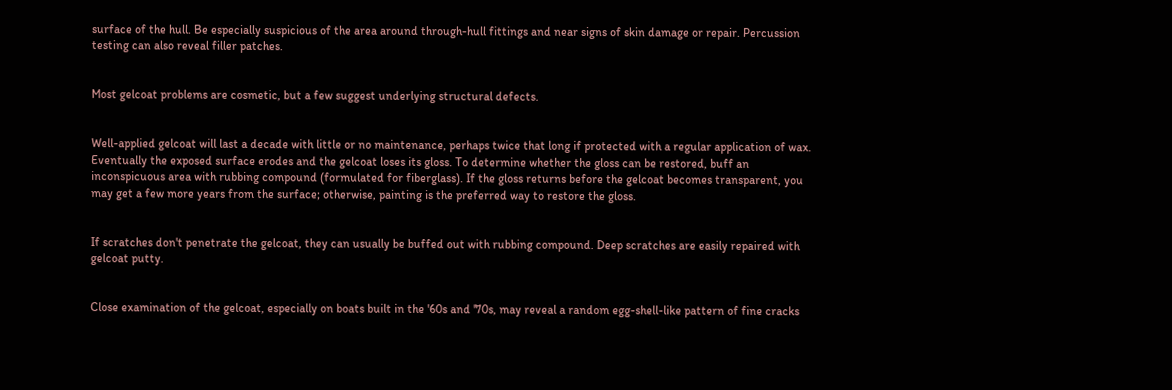surface of the hull. Be especially suspicious of the area around through-hull fittings and near signs of skin damage or repair. Percussion testing can also reveal filler patches.


Most gelcoat problems are cosmetic, but a few suggest underlying structural defects.


Well-applied gelcoat will last a decade with little or no maintenance, perhaps twice that long if protected with a regular application of wax. Eventually the exposed surface erodes and the gelcoat loses its gloss. To determine whether the gloss can be restored, buff an inconspicuous area with rubbing compound (formulated for fiberglass). If the gloss returns before the gelcoat becomes transparent, you may get a few more years from the surface; otherwise, painting is the preferred way to restore the gloss.


If scratches don't penetrate the gelcoat, they can usually be buffed out with rubbing compound. Deep scratches are easily repaired with gelcoat putty.


Close examination of the gelcoat, especially on boats built in the '60s and '70s, may reveal a random egg-shell-like pattern of fine cracks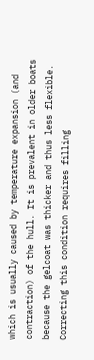which is usually caused by temperature expansion (and contraction) of the hull. It is prevalent in older boats because the gelcoat was thicker and thus less flexible. Correcting this condition requires filling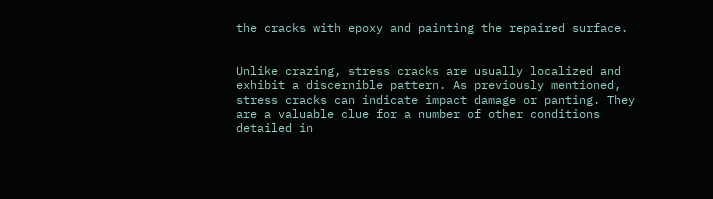the cracks with epoxy and painting the repaired surface.


Unlike crazing, stress cracks are usually localized and exhibit a discernible pattern. As previously mentioned, stress cracks can indicate impact damage or panting. They are a valuable clue for a number of other conditions detailed in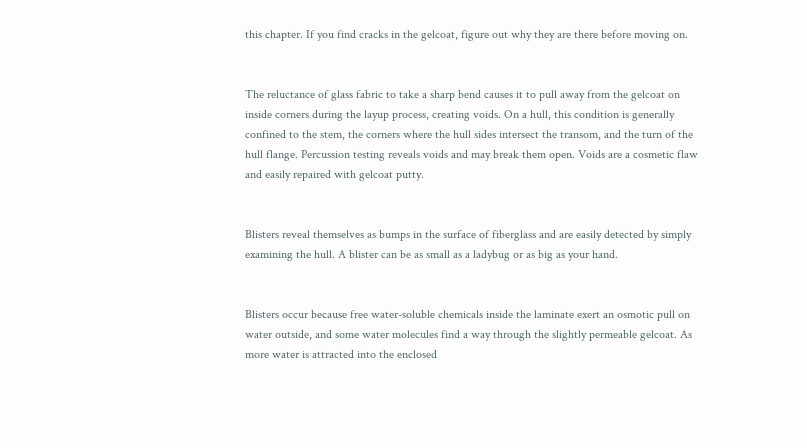this chapter. If you find cracks in the gelcoat, figure out why they are there before moving on.


The reluctance of glass fabric to take a sharp bend causes it to pull away from the gelcoat on inside corners during the layup process, creating voids. On a hull, this condition is generally confined to the stem, the corners where the hull sides intersect the transom, and the turn of the hull flange. Percussion testing reveals voids and may break them open. Voids are a cosmetic flaw and easily repaired with gelcoat putty.


Blisters reveal themselves as bumps in the surface of fiberglass and are easily detected by simply examining the hull. A blister can be as small as a ladybug or as big as your hand.


Blisters occur because free water-soluble chemicals inside the laminate exert an osmotic pull on water outside, and some water molecules find a way through the slightly permeable gelcoat. As more water is attracted into the enclosed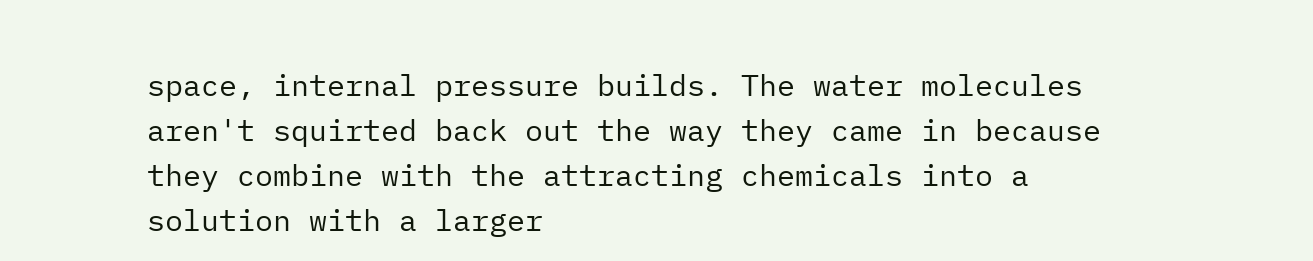space, internal pressure builds. The water molecules aren't squirted back out the way they came in because they combine with the attracting chemicals into a solution with a larger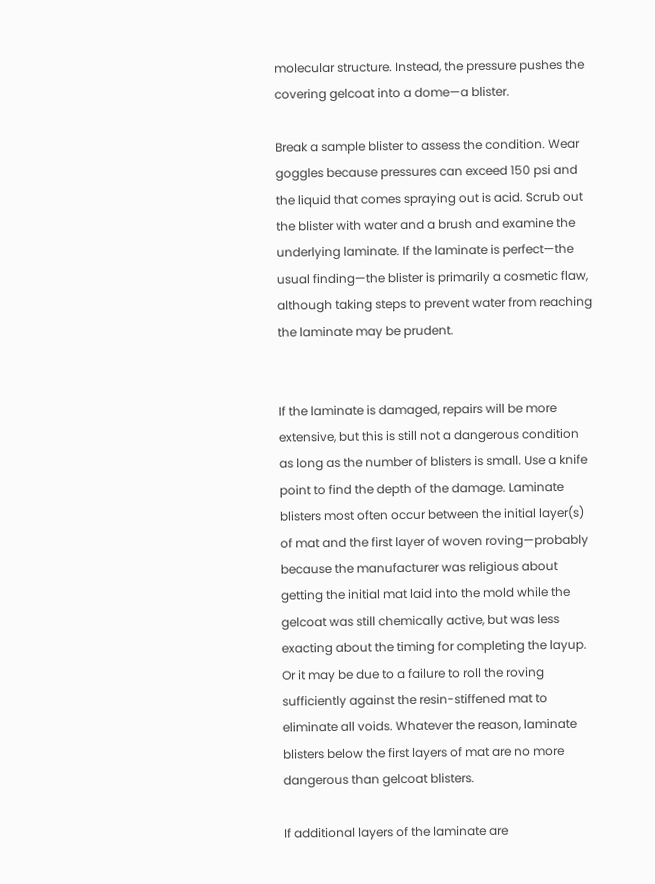molecular structure. Instead, the pressure pushes the covering gelcoat into a dome—a blister.

Break a sample blister to assess the condition. Wear goggles because pressures can exceed 150 psi and the liquid that comes spraying out is acid. Scrub out the blister with water and a brush and examine the underlying laminate. If the laminate is perfect—the usual finding—the blister is primarily a cosmetic flaw, although taking steps to prevent water from reaching the laminate may be prudent.


If the laminate is damaged, repairs will be more extensive, but this is still not a dangerous condition as long as the number of blisters is small. Use a knife point to find the depth of the damage. Laminate blisters most often occur between the initial layer(s) of mat and the first layer of woven roving—probably because the manufacturer was religious about getting the initial mat laid into the mold while the gelcoat was still chemically active, but was less exacting about the timing for completing the layup. Or it may be due to a failure to roll the roving sufficiently against the resin-stiffened mat to eliminate all voids. Whatever the reason, laminate blisters below the first layers of mat are no more dangerous than gelcoat blisters.

If additional layers of the laminate are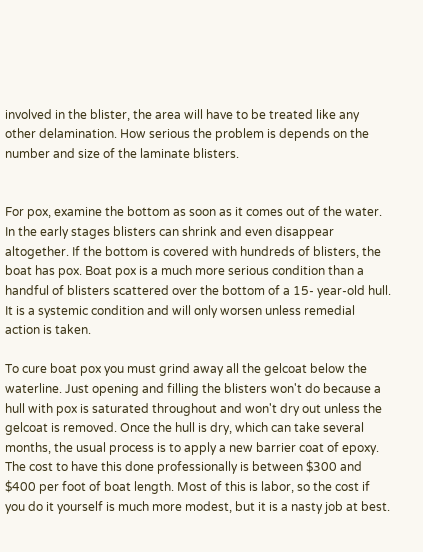involved in the blister, the area will have to be treated like any other delamination. How serious the problem is depends on the number and size of the laminate blisters.


For pox, examine the bottom as soon as it comes out of the water. In the early stages blisters can shrink and even disappear altogether. If the bottom is covered with hundreds of blisters, the boat has pox. Boat pox is a much more serious condition than a handful of blisters scattered over the bottom of a 15- year-old hull. It is a systemic condition and will only worsen unless remedial action is taken.

To cure boat pox you must grind away all the gelcoat below the waterline. Just opening and filling the blisters won't do because a hull with pox is saturated throughout and won't dry out unless the gelcoat is removed. Once the hull is dry, which can take several months, the usual process is to apply a new barrier coat of epoxy. The cost to have this done professionally is between $300 and $400 per foot of boat length. Most of this is labor, so the cost if you do it yourself is much more modest, but it is a nasty job at best.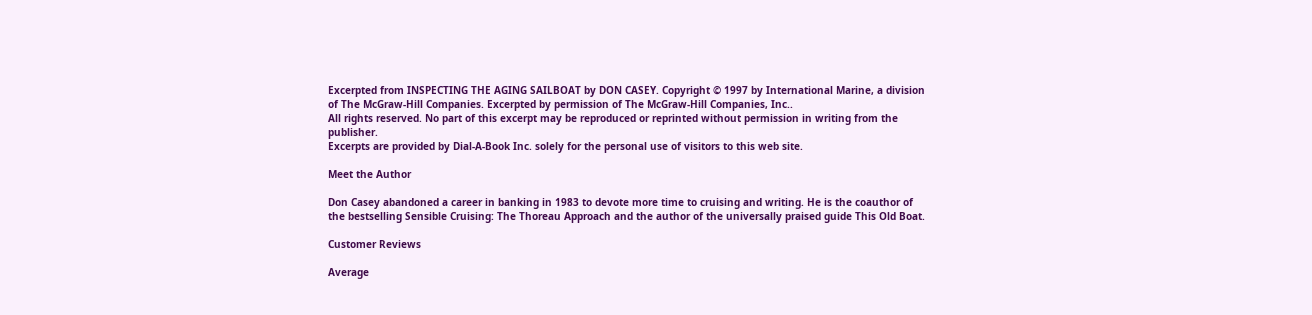Excerpted from INSPECTING THE AGING SAILBOAT by DON CASEY. Copyright © 1997 by International Marine, a division of The McGraw-Hill Companies. Excerpted by permission of The McGraw-Hill Companies, Inc..
All rights reserved. No part of this excerpt may be reproduced or reprinted without permission in writing from the publisher.
Excerpts are provided by Dial-A-Book Inc. solely for the personal use of visitors to this web site.

Meet the Author

Don Casey abandoned a career in banking in 1983 to devote more time to cruising and writing. He is the coauthor of the bestselling Sensible Cruising: The Thoreau Approach and the author of the universally praised guide This Old Boat.

Customer Reviews

Average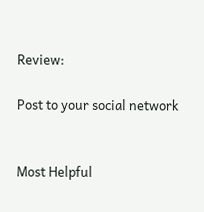Review:

Post to your social network


Most Helpful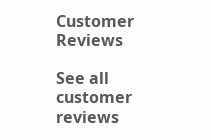Customer Reviews

See all customer reviews